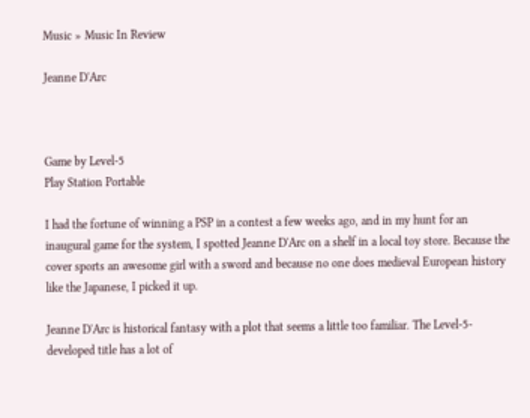Music » Music In Review

Jeanne D'Arc



Game by Level-5
Play Station Portable

I had the fortune of winning a PSP in a contest a few weeks ago, and in my hunt for an inaugural game for the system, I spotted Jeanne D'Arc on a shelf in a local toy store. Because the cover sports an awesome girl with a sword and because no one does medieval European history like the Japanese, I picked it up.

Jeanne D'Arc is historical fantasy with a plot that seems a little too familiar. The Level-5-developed title has a lot of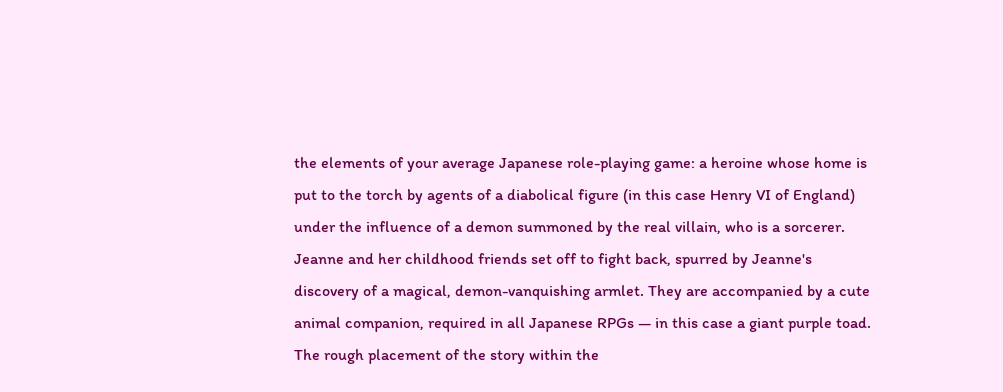the elements of your average Japanese role-playing game: a heroine whose home is put to the torch by agents of a diabolical figure (in this case Henry VI of England) under the influence of a demon summoned by the real villain, who is a sorcerer. Jeanne and her childhood friends set off to fight back, spurred by Jeanne's discovery of a magical, demon-vanquishing armlet. They are accompanied by a cute animal companion, required in all Japanese RPGs — in this case a giant purple toad. The rough placement of the story within the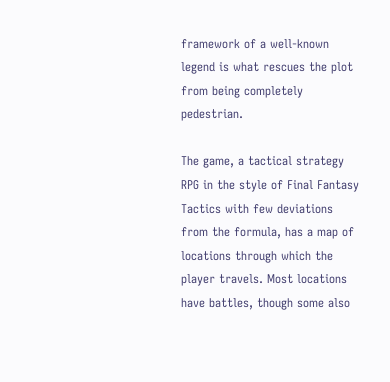framework of a well-known legend is what rescues the plot from being completely pedestrian.

The game, a tactical strategy RPG in the style of Final Fantasy Tactics with few deviations from the formula, has a map of locations through which the player travels. Most locations have battles, though some also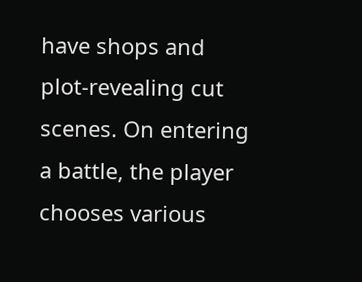have shops and plot-revealing cut scenes. On entering a battle, the player chooses various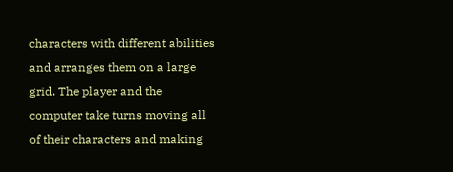characters with different abilities and arranges them on a large grid. The player and the computer take turns moving all of their characters and making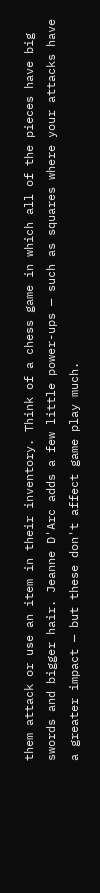them attack or use an item in their inventory. Think of a chess game in which all of the pieces have big swords and bigger hair. Jeanne D'Arc adds a few little power-ups — such as squares where your attacks have a greater impact — but these don't affect game play much.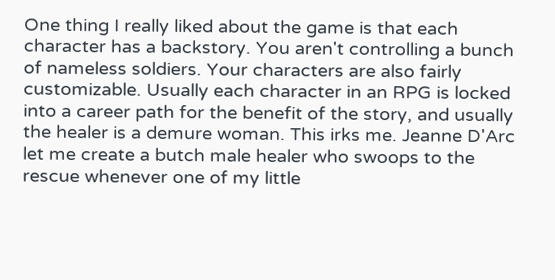One thing I really liked about the game is that each character has a backstory. You aren't controlling a bunch of nameless soldiers. Your characters are also fairly customizable. Usually each character in an RPG is locked into a career path for the benefit of the story, and usually the healer is a demure woman. This irks me. Jeanne D'Arc let me create a butch male healer who swoops to the rescue whenever one of my little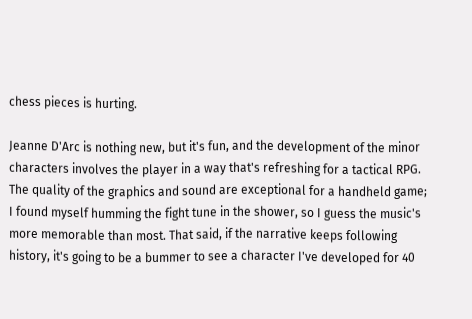chess pieces is hurting.

Jeanne D'Arc is nothing new, but it's fun, and the development of the minor characters involves the player in a way that's refreshing for a tactical RPG. The quality of the graphics and sound are exceptional for a handheld game; I found myself humming the fight tune in the shower, so I guess the music's more memorable than most. That said, if the narrative keeps following history, it's going to be a bummer to see a character I've developed for 40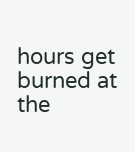hours get burned at the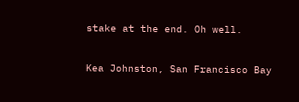stake at the end. Oh well.

Kea Johnston, San Francisco Bay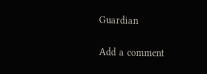Guardian

Add a comment